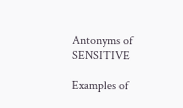Antonyms of SENSITIVE

Examples of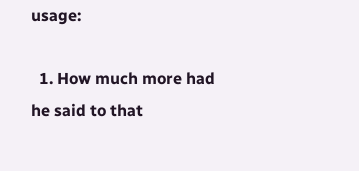usage:

  1. How much more had he said to that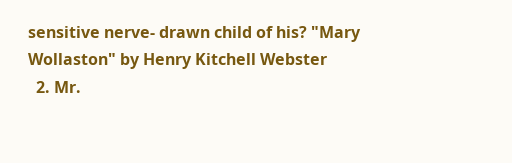sensitive nerve- drawn child of his? "Mary Wollaston" by Henry Kitchell Webster
  2. Mr.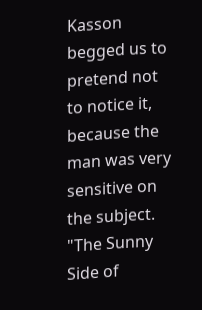Kasson begged us to pretend not to notice it, because the man was very sensitive on the subject. "The Sunny Side of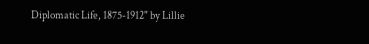Diplomatic Life, 1875-1912" by Lillie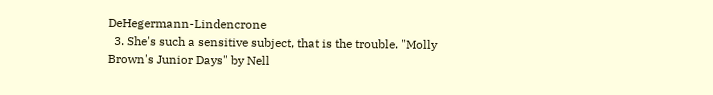DeHegermann-Lindencrone
  3. She's such a sensitive subject, that is the trouble. "Molly Brown's Junior Days" by Nell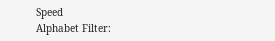Speed
Alphabet Filter: